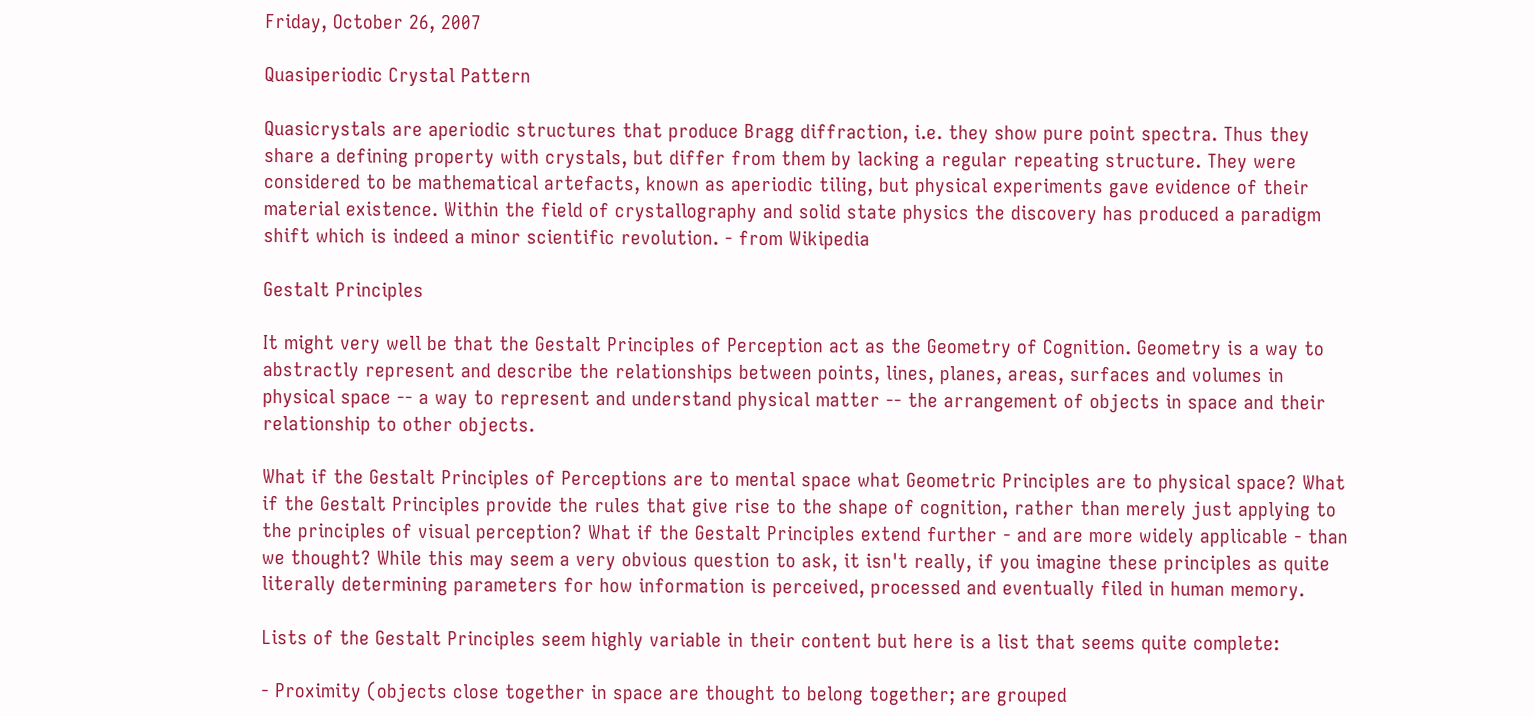Friday, October 26, 2007

Quasiperiodic Crystal Pattern

Quasicrystals are aperiodic structures that produce Bragg diffraction, i.e. they show pure point spectra. Thus they share a defining property with crystals, but differ from them by lacking a regular repeating structure. They were considered to be mathematical artefacts, known as aperiodic tiling, but physical experiments gave evidence of their material existence. Within the field of crystallography and solid state physics the discovery has produced a paradigm shift which is indeed a minor scientific revolution. - from Wikipedia

Gestalt Principles

It might very well be that the Gestalt Principles of Perception act as the Geometry of Cognition. Geometry is a way to abstractly represent and describe the relationships between points, lines, planes, areas, surfaces and volumes in physical space -- a way to represent and understand physical matter -- the arrangement of objects in space and their relationship to other objects.

What if the Gestalt Principles of Perceptions are to mental space what Geometric Principles are to physical space? What if the Gestalt Principles provide the rules that give rise to the shape of cognition, rather than merely just applying to the principles of visual perception? What if the Gestalt Principles extend further - and are more widely applicable - than we thought? While this may seem a very obvious question to ask, it isn't really, if you imagine these principles as quite literally determining parameters for how information is perceived, processed and eventually filed in human memory.

Lists of the Gestalt Principles seem highly variable in their content but here is a list that seems quite complete:

- Proximity (objects close together in space are thought to belong together; are grouped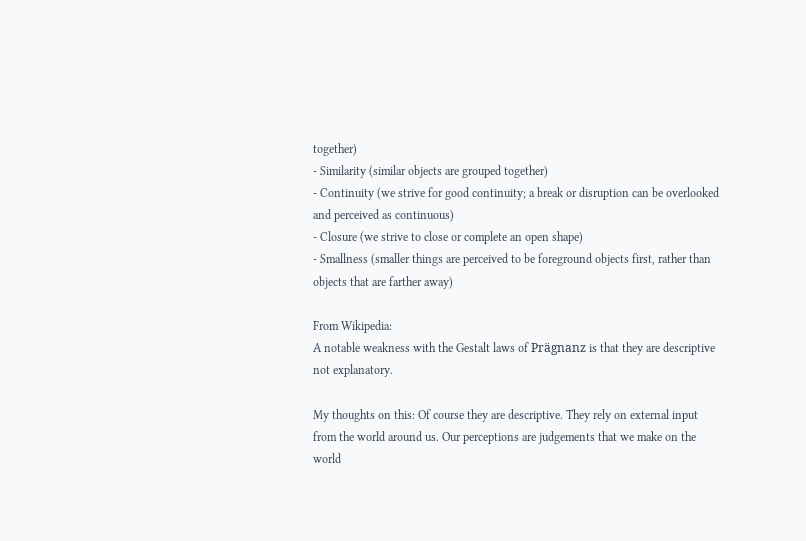together)
- Similarity (similar objects are grouped together)
- Continuity (we strive for good continuity; a break or disruption can be overlooked and perceived as continuous)
- Closure (we strive to close or complete an open shape)
- Smallness (smaller things are perceived to be foreground objects first, rather than objects that are farther away)

From Wikipedia:
A notable weakness with the Gestalt laws of Prägnanz is that they are descriptive not explanatory.

My thoughts on this: Of course they are descriptive. They rely on external input from the world around us. Our perceptions are judgements that we make on the world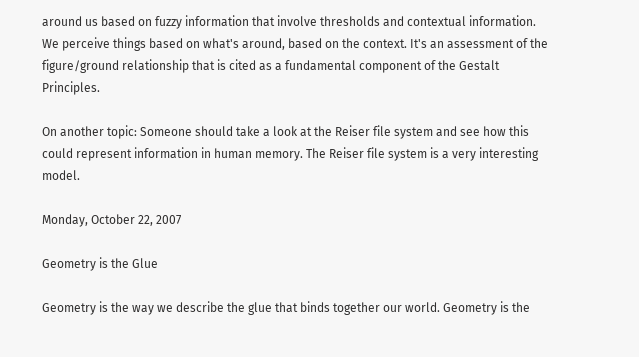around us based on fuzzy information that involve thresholds and contextual information. We perceive things based on what's around, based on the context. It's an assessment of the figure/ground relationship that is cited as a fundamental component of the Gestalt Principles.

On another topic: Someone should take a look at the Reiser file system and see how this could represent information in human memory. The Reiser file system is a very interesting model.

Monday, October 22, 2007

Geometry is the Glue

Geometry is the way we describe the glue that binds together our world. Geometry is the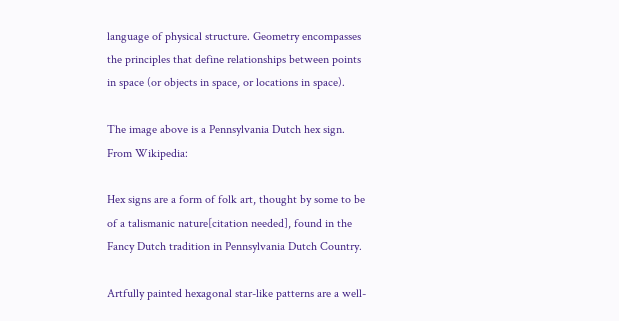language of physical structure. Geometry encompasses the principles that define relationships between points in space (or objects in space, or locations in space).

The image above is a Pennsylvania Dutch hex sign.
From Wikipedia:

Hex signs are a form of folk art, thought by some to be of a talismanic nature[citation needed], found in the Fancy Dutch tradition in Pennsylvania Dutch Country.

Artfully painted hexagonal star-like patterns are a well-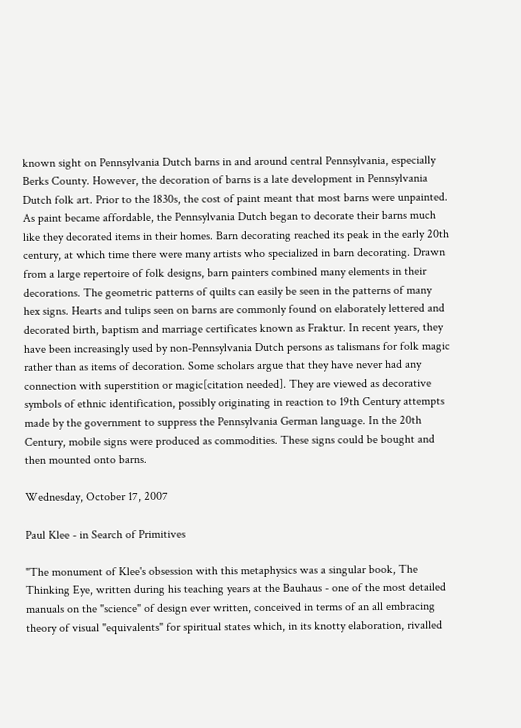known sight on Pennsylvania Dutch barns in and around central Pennsylvania, especially Berks County. However, the decoration of barns is a late development in Pennsylvania Dutch folk art. Prior to the 1830s, the cost of paint meant that most barns were unpainted. As paint became affordable, the Pennsylvania Dutch began to decorate their barns much like they decorated items in their homes. Barn decorating reached its peak in the early 20th century, at which time there were many artists who specialized in barn decorating. Drawn from a large repertoire of folk designs, barn painters combined many elements in their decorations. The geometric patterns of quilts can easily be seen in the patterns of many hex signs. Hearts and tulips seen on barns are commonly found on elaborately lettered and decorated birth, baptism and marriage certificates known as Fraktur. In recent years, they have been increasingly used by non-Pennsylvania Dutch persons as talismans for folk magic rather than as items of decoration. Some scholars argue that they have never had any connection with superstition or magic[citation needed]. They are viewed as decorative symbols of ethnic identification, possibly originating in reaction to 19th Century attempts made by the government to suppress the Pennsylvania German language. In the 20th Century, mobile signs were produced as commodities. These signs could be bought and then mounted onto barns.

Wednesday, October 17, 2007

Paul Klee - in Search of Primitives

"The monument of Klee's obsession with this metaphysics was a singular book, The Thinking Eye, written during his teaching years at the Bauhaus - one of the most detailed manuals on the "science" of design ever written, conceived in terms of an all embracing theory of visual "equivalents" for spiritual states which, in its knotty elaboration, rivalled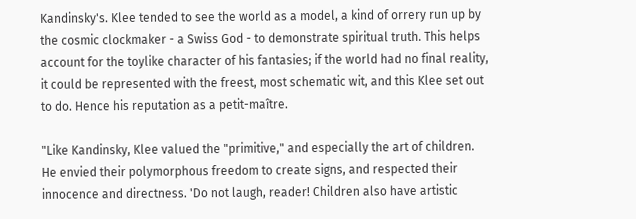Kandinsky's. Klee tended to see the world as a model, a kind of orrery run up by the cosmic clockmaker - a Swiss God - to demonstrate spiritual truth. This helps account for the toylike character of his fantasies; if the world had no final reality, it could be represented with the freest, most schematic wit, and this Klee set out to do. Hence his reputation as a petit-maître.

"Like Kandinsky, Klee valued the "primitive," and especially the art of children. He envied their polymorphous freedom to create signs, and respected their innocence and directness. 'Do not laugh, reader! Children also have artistic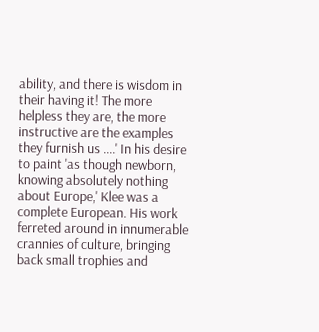ability, and there is wisdom in their having it! The more helpless they are, the more instructive are the examples they furnish us ....' In his desire to paint 'as though newborn, knowing absolutely nothing about Europe,' Klee was a complete European. His work ferreted around in innumerable crannies of culture, bringing back small trophies and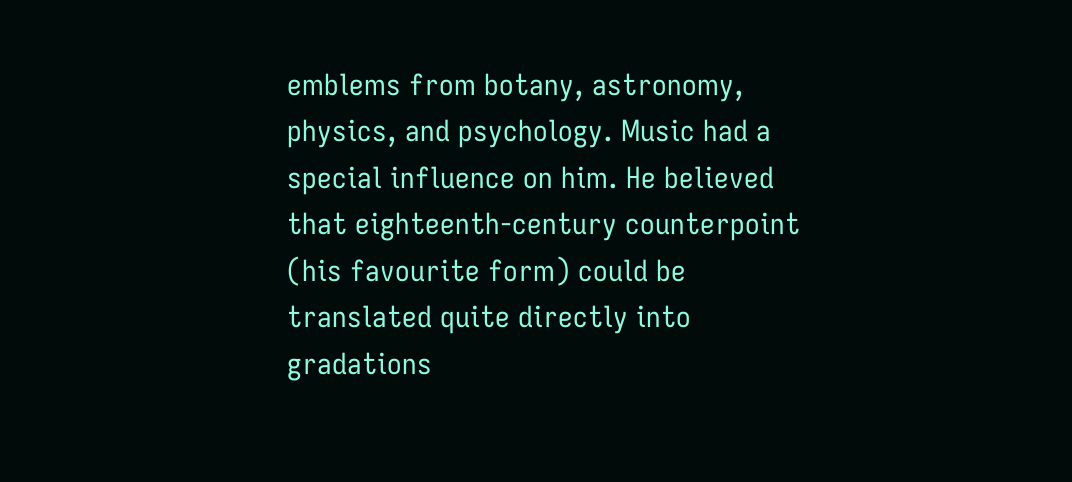emblems from botany, astronomy, physics, and psychology. Music had a special influence on him. He believed that eighteenth-century counterpoint (his favourite form) could be translated quite directly into gradations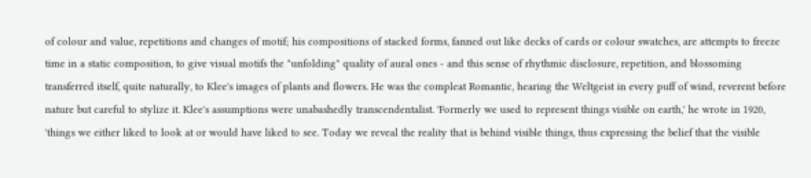of colour and value, repetitions and changes of motif; his compositions of stacked forms, fanned out like decks of cards or colour swatches, are attempts to freeze time in a static composition, to give visual motifs the "unfolding" quality of aural ones - and this sense of rhythmic disclosure, repetition, and blossoming transferred itself, quite naturally, to Klee's images of plants and flowers. He was the compleat Romantic, hearing the Weltgeist in every puff of wind, reverent before nature but careful to stylize it. Klee's assumptions were unabashedly transcendentalist. 'Formerly we used to represent things visible on earth,' he wrote in 1920, 'things we either liked to look at or would have liked to see. Today we reveal the reality that is behind visible things, thus expressing the belief that the visible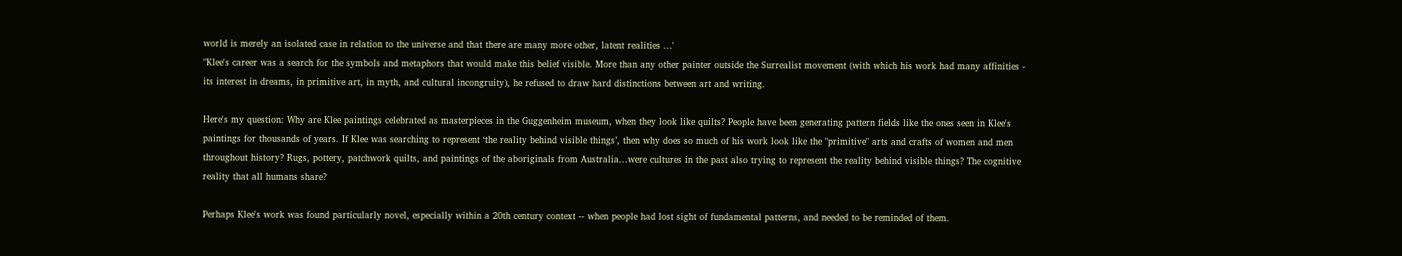world is merely an isolated case in relation to the universe and that there are many more other, latent realities ...'
"Klee's career was a search for the symbols and metaphors that would make this belief visible. More than any other painter outside the Surrealist movement (with which his work had many affinities - its interest in dreams, in primitive art, in myth, and cultural incongruity), he refused to draw hard distinctions between art and writing.

Here's my question: Why are Klee paintings celebrated as masterpieces in the Guggenheim museum, when they look like quilts? People have been generating pattern fields like the ones seen in Klee's paintings for thousands of years. If Klee was searching to represent ‘the reality behind visible things’, then why does so much of his work look like the "primitive" arts and crafts of women and men throughout history? Rugs, pottery, patchwork quilts, and paintings of the aboriginals from Australia...were cultures in the past also trying to represent the reality behind visible things? The cognitive reality that all humans share?

Perhaps Klee's work was found particularly novel, especially within a 20th century context -- when people had lost sight of fundamental patterns, and needed to be reminded of them.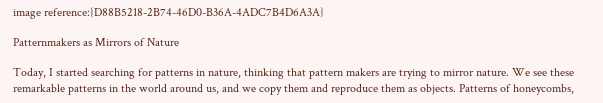image reference:{D88B5218-2B74-46D0-B36A-4ADC7B4D6A3A}

Patternmakers as Mirrors of Nature

Today, I started searching for patterns in nature, thinking that pattern makers are trying to mirror nature. We see these remarkable patterns in the world around us, and we copy them and reproduce them as objects. Patterns of honeycombs,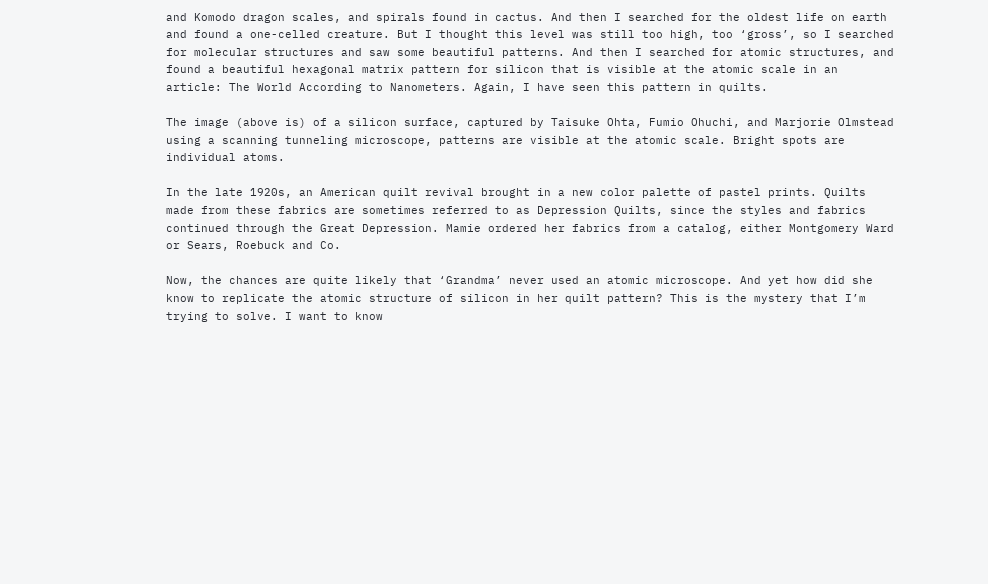and Komodo dragon scales, and spirals found in cactus. And then I searched for the oldest life on earth and found a one-celled creature. But I thought this level was still too high, too ‘gross’, so I searched for molecular structures and saw some beautiful patterns. And then I searched for atomic structures, and found a beautiful hexagonal matrix pattern for silicon that is visible at the atomic scale in an article: The World According to Nanometers. Again, I have seen this pattern in quilts.

The image (above is) of a silicon surface, captured by Taisuke Ohta, Fumio Ohuchi, and Marjorie Olmstead using a scanning tunneling microscope, patterns are visible at the atomic scale. Bright spots are individual atoms.

In the late 1920s, an American quilt revival brought in a new color palette of pastel prints. Quilts made from these fabrics are sometimes referred to as Depression Quilts, since the styles and fabrics continued through the Great Depression. Mamie ordered her fabrics from a catalog, either Montgomery Ward or Sears, Roebuck and Co.

Now, the chances are quite likely that ‘Grandma’ never used an atomic microscope. And yet how did she know to replicate the atomic structure of silicon in her quilt pattern? This is the mystery that I’m trying to solve. I want to know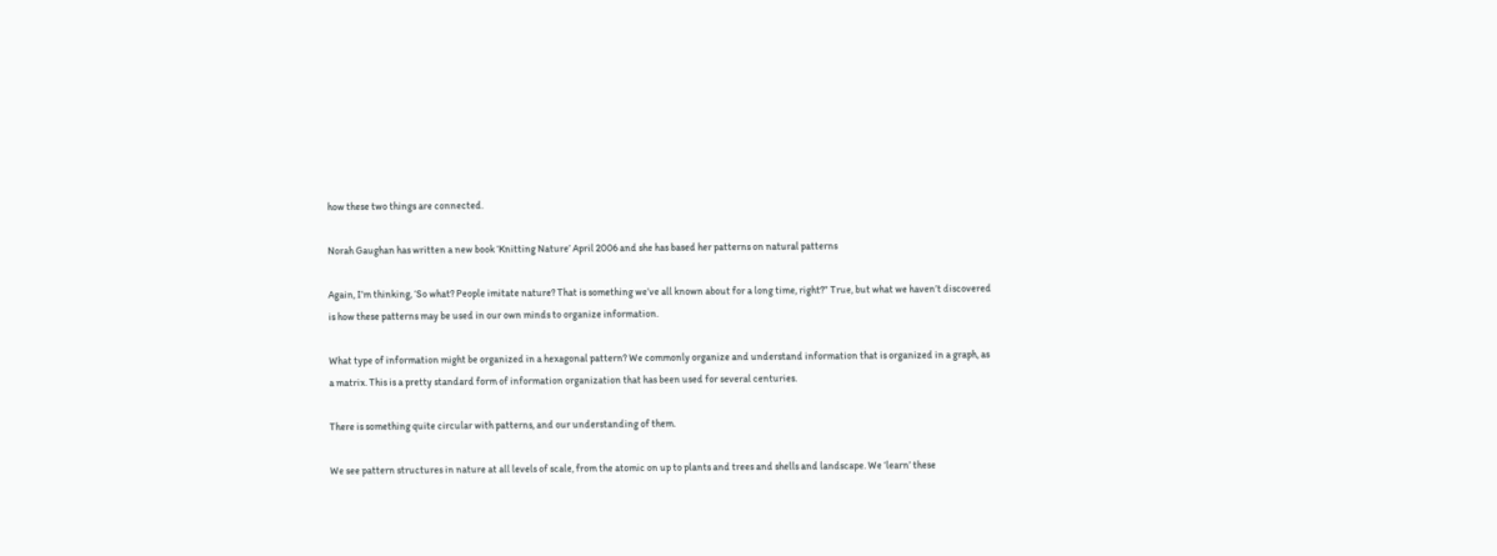how these two things are connected.

Norah Gaughan has written a new book ‘Knitting Nature’ April 2006 and she has based her patterns on natural patterns

Again, I’m thinking, ‘So what? People imitate nature? That is something we’ve all known about for a long time, right?” True, but what we haven’t discovered is how these patterns may be used in our own minds to organize information.

What type of information might be organized in a hexagonal pattern? We commonly organize and understand information that is organized in a graph, as a matrix. This is a pretty standard form of information organization that has been used for several centuries.

There is something quite circular with patterns, and our understanding of them.

We see pattern structures in nature at all levels of scale, from the atomic on up to plants and trees and shells and landscape. We ‘learn’ these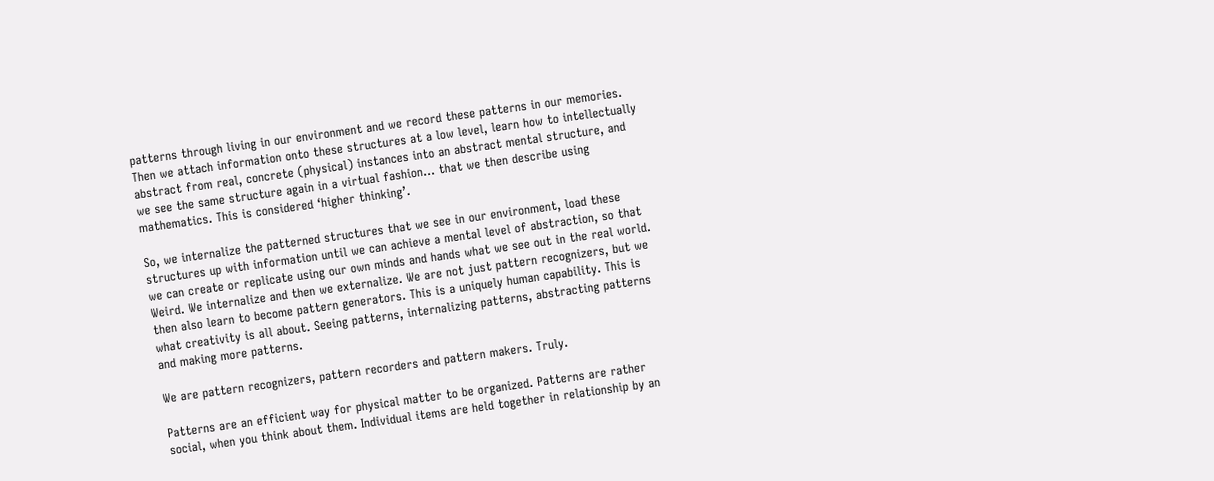patterns through living in our environment and we record these patterns in our memories. Then we attach information onto these structures at a low level, learn how to intellectually abstract from real, concrete (physical) instances into an abstract mental structure, and we see the same structure again in a virtual fashion… that we then describe using mathematics. This is considered ‘higher thinking’.

So, we internalize the patterned structures that we see in our environment, load these structures up with information until we can achieve a mental level of abstraction, so that we can create or replicate using our own minds and hands what we see out in the real world. Weird. We internalize and then we externalize. We are not just pattern recognizers, but we then also learn to become pattern generators. This is a uniquely human capability. This is what creativity is all about. Seeing patterns, internalizing patterns, abstracting patterns and making more patterns.

We are pattern recognizers, pattern recorders and pattern makers. Truly.

Patterns are an efficient way for physical matter to be organized. Patterns are rather social, when you think about them. Individual items are held together in relationship by an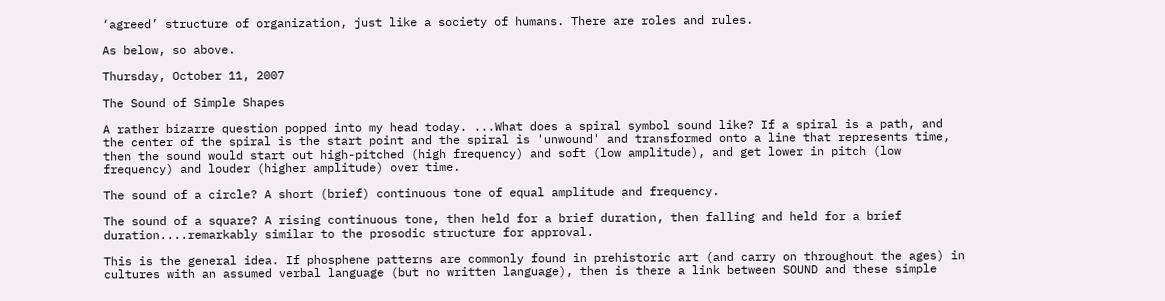‘agreed’ structure of organization, just like a society of humans. There are roles and rules.

As below, so above.

Thursday, October 11, 2007

The Sound of Simple Shapes

A rather bizarre question popped into my head today. ...What does a spiral symbol sound like? If a spiral is a path, and the center of the spiral is the start point and the spiral is 'unwound' and transformed onto a line that represents time, then the sound would start out high-pitched (high frequency) and soft (low amplitude), and get lower in pitch (low frequency) and louder (higher amplitude) over time.

The sound of a circle? A short (brief) continuous tone of equal amplitude and frequency.

The sound of a square? A rising continuous tone, then held for a brief duration, then falling and held for a brief duration....remarkably similar to the prosodic structure for approval.

This is the general idea. If phosphene patterns are commonly found in prehistoric art (and carry on throughout the ages) in cultures with an assumed verbal language (but no written language), then is there a link between SOUND and these simple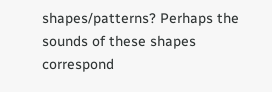shapes/patterns? Perhaps the sounds of these shapes correspond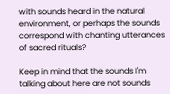with sounds heard in the natural environment, or perhaps the sounds correspond with chanting utterances of sacred rituals?

Keep in mind that the sounds I'm talking about here are not sounds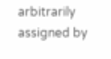arbitrarily assigned by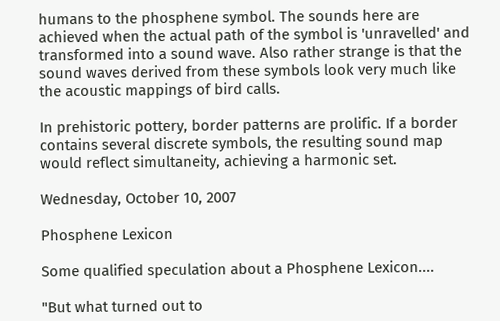humans to the phosphene symbol. The sounds here are achieved when the actual path of the symbol is 'unravelled' and transformed into a sound wave. Also rather strange is that the sound waves derived from these symbols look very much like the acoustic mappings of bird calls.

In prehistoric pottery, border patterns are prolific. If a border contains several discrete symbols, the resulting sound map would reflect simultaneity, achieving a harmonic set.

Wednesday, October 10, 2007

Phosphene Lexicon

Some qualified speculation about a Phosphene Lexicon....

"But what turned out to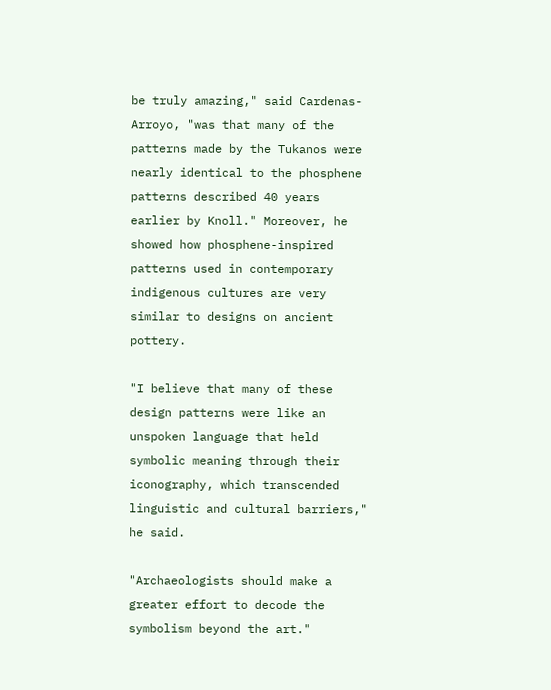be truly amazing," said Cardenas-Arroyo, "was that many of the patterns made by the Tukanos were nearly identical to the phosphene patterns described 40 years earlier by Knoll." Moreover, he showed how phosphene-inspired patterns used in contemporary indigenous cultures are very similar to designs on ancient pottery.

"I believe that many of these design patterns were like an unspoken language that held symbolic meaning through their iconography, which transcended linguistic and cultural barriers," he said.

"Archaeologists should make a greater effort to decode the symbolism beyond the art."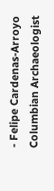- Felipe Cardenas-Arroyo
Columbian Archaeologist